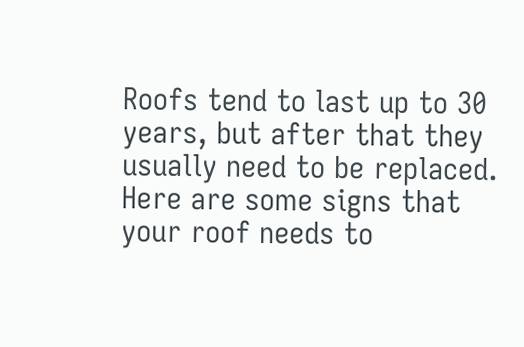Roofs tend to last up to 30 years, but after that they usually need to be replaced. Here are some signs that your roof needs to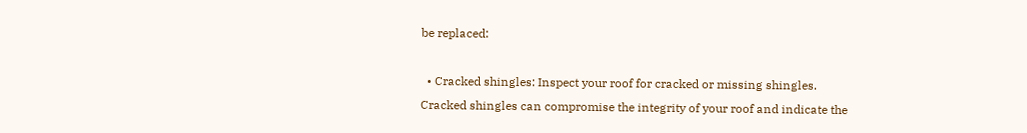be replaced:

  • Cracked shingles: Inspect your roof for cracked or missing shingles. Cracked shingles can compromise the integrity of your roof and indicate the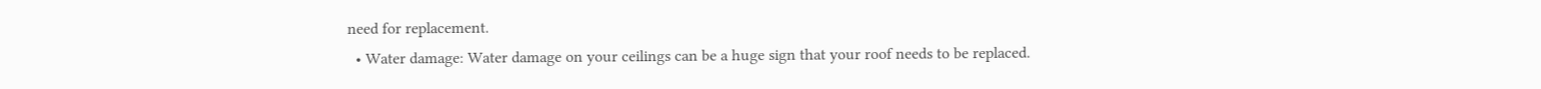need for replacement.
  • Water damage: Water damage on your ceilings can be a huge sign that your roof needs to be replaced.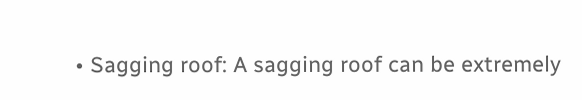• Sagging roof: A sagging roof can be extremely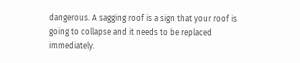dangerous. A sagging roof is a sign that your roof is going to collapse and it needs to be replaced immediately.